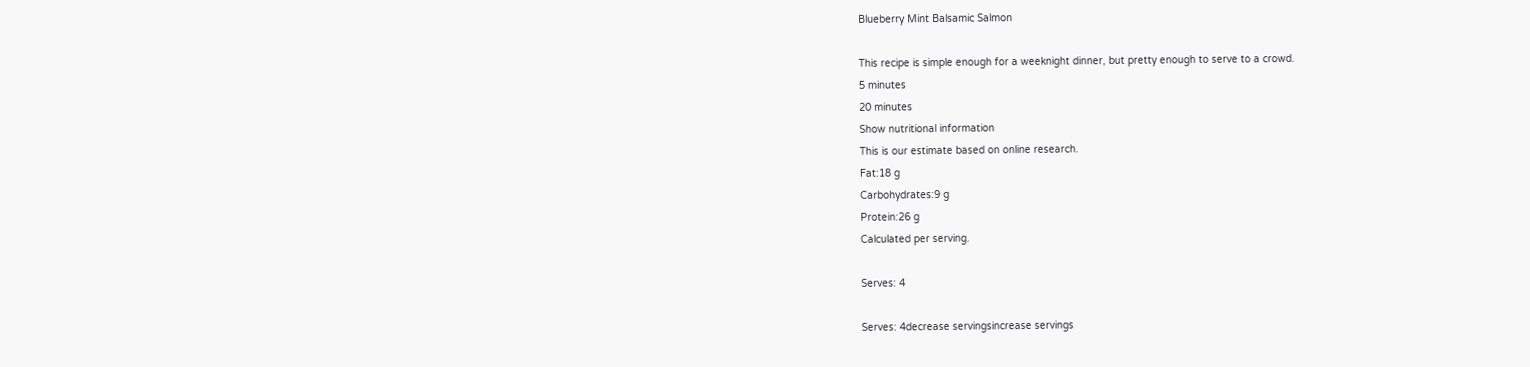Blueberry Mint Balsamic Salmon

This recipe is simple enough for a weeknight dinner, but pretty enough to serve to a crowd.
5 minutes
20 minutes
Show nutritional information
This is our estimate based on online research.
Fat:18 g
Carbohydrates:9 g
Protein:26 g
Calculated per serving.

Serves: 4

Serves: 4decrease servingsincrease servings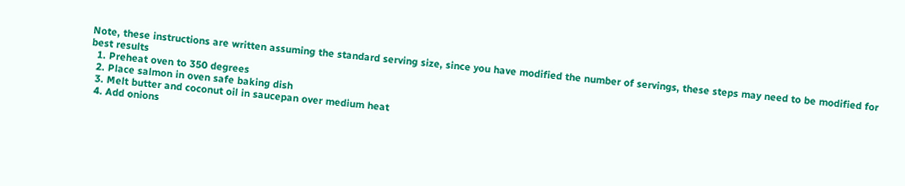Note, these instructions are written assuming the standard serving size, since you have modified the number of servings, these steps may need to be modified for best results
  1. Preheat oven to 350 degrees
  2. Place salmon in oven safe baking dish
  3. Melt butter and coconut oil in saucepan over medium heat
  4. Add onions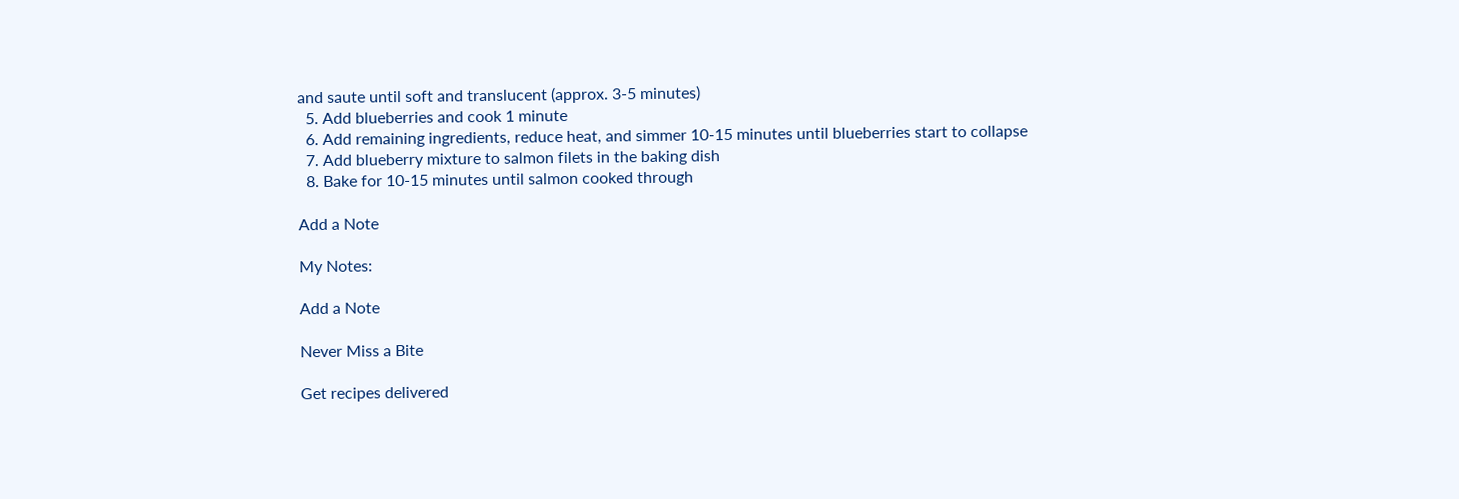and saute until soft and translucent (approx. 3-5 minutes)
  5. Add blueberries and cook 1 minute
  6. Add remaining ingredients, reduce heat, and simmer 10-15 minutes until blueberries start to collapse
  7. Add blueberry mixture to salmon filets in the baking dish
  8. Bake for 10-15 minutes until salmon cooked through

Add a Note

My Notes:

Add a Note

Never Miss a Bite

Get recipes delivered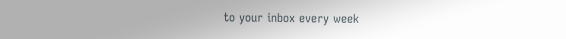to your inbox every week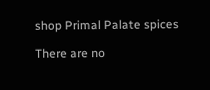shop Primal Palate spices

There are no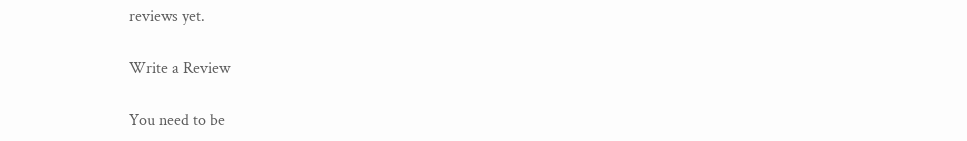reviews yet.

Write a Review

You need to be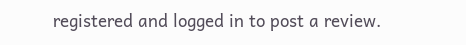registered and logged in to post a review.